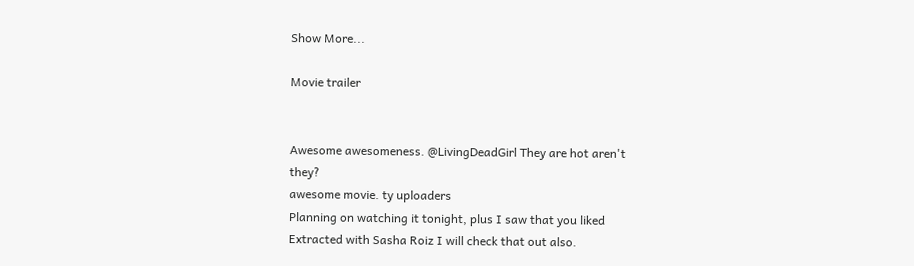Show More...

Movie trailer


Awesome awesomeness. @LivingDeadGirl They are hot aren't they?
awesome movie. ty uploaders
Planning on watching it tonight, plus I saw that you liked
Extracted with Sasha Roiz I will check that out also.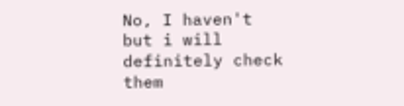No, I haven't but i will definitely check them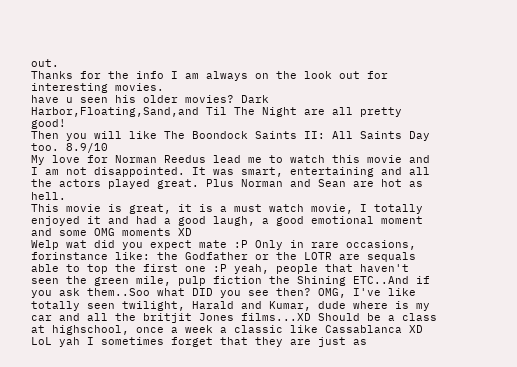out.
Thanks for the info I am always on the look out for interesting movies.
have u seen his older movies? Dark Harbor,Floating,Sand,and Til The Night are all pretty good!
Then you will like The Boondock Saints II: All Saints Day too. 8.9/10
My love for Norman Reedus lead me to watch this movie and I am not disappointed. It was smart, entertaining and all the actors played great. Plus Norman and Sean are hot as hell.
This movie is great, it is a must watch movie, I totally enjoyed it and had a good laugh, a good emotional moment and some OMG moments XD
Welp wat did you expect mate :P Only in rare occasions, forinstance like: the Godfather or the LOTR are sequals able to top the first one :P yeah, people that haven't seen the green mile, pulp fiction the Shining ETC..And if you ask them..Soo what DID you see then? OMG, I've like totally seen twilight, Harald and Kumar, dude where is my car and all the britjit Jones films...XD Should be a class at highschool, once a week a classic like Cassablanca XD
LoL yah I sometimes forget that they are just as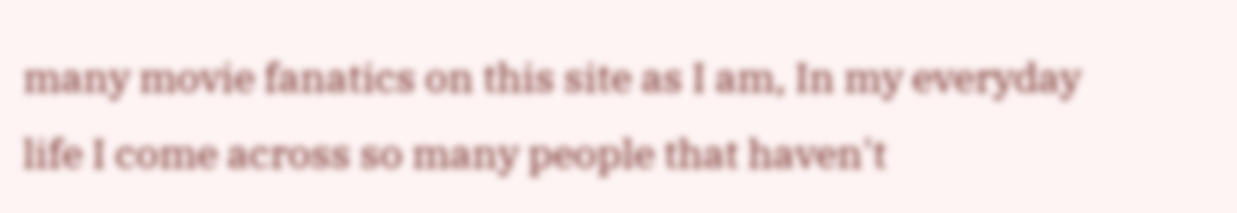many movie fanatics on this site as I am, In my everyday life I come across so many people that haven't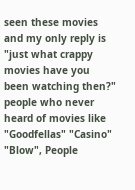seen these movies and my only reply is "just what crappy movies have you been watching then?" people who never heard of movies like "Goodfellas" "Casino" "Blow", People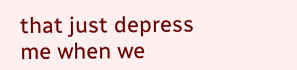that just depress me when we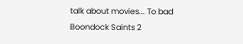talk about movies... To bad Boondock Saints 2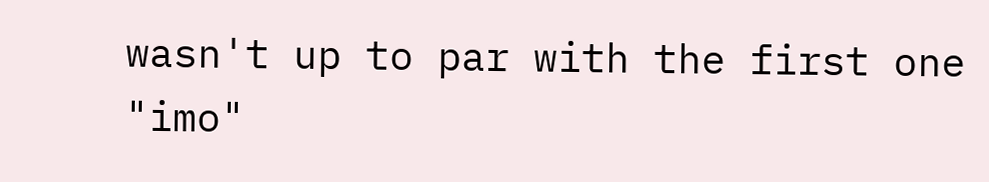wasn't up to par with the first one "imo"